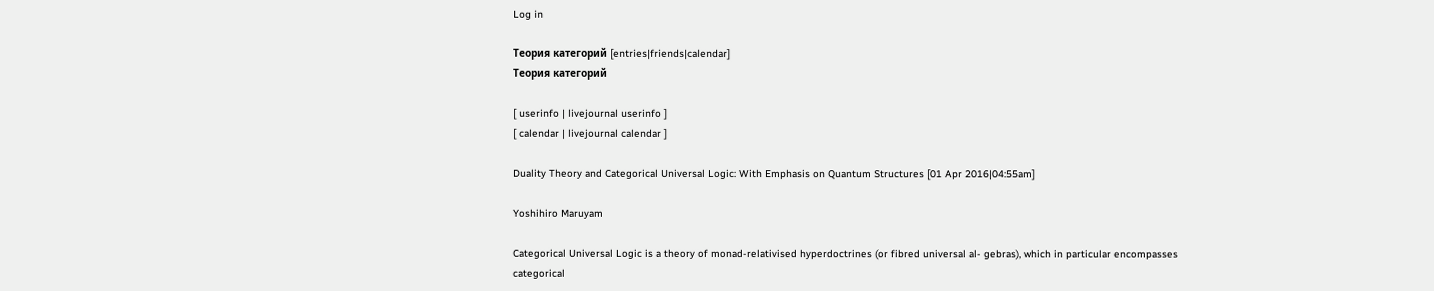Log in

Теория категорий [entries|friends|calendar]
Теория категорий

[ userinfo | livejournal userinfo ]
[ calendar | livejournal calendar ]

Duality Theory and Categorical Universal Logic: With Emphasis on Quantum Structures [01 Apr 2016|04:55am]

Yoshihiro Maruyam

Categorical Universal Logic is a theory of monad-relativised hyperdoctrines (or fibred universal al- gebras), which in particular encompasses categorical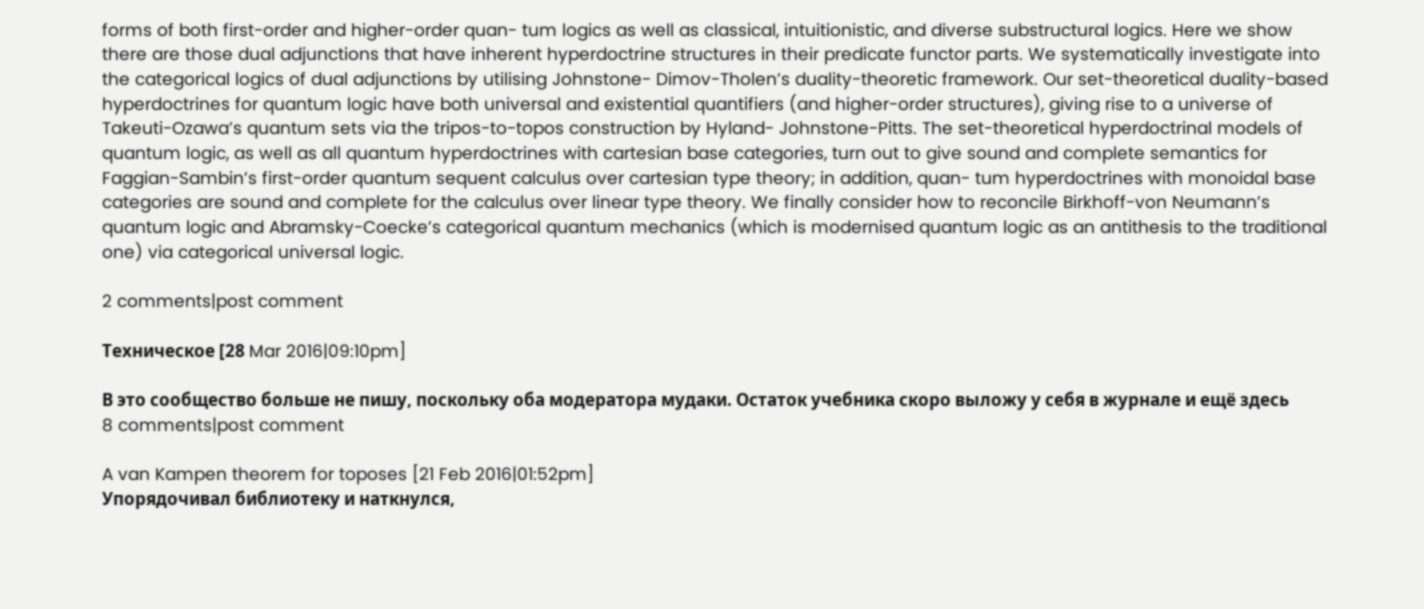forms of both first-order and higher-order quan- tum logics as well as classical, intuitionistic, and diverse substructural logics. Here we show there are those dual adjunctions that have inherent hyperdoctrine structures in their predicate functor parts. We systematically investigate into the categorical logics of dual adjunctions by utilising Johnstone- Dimov-Tholen’s duality-theoretic framework. Our set-theoretical duality-based hyperdoctrines for quantum logic have both universal and existential quantifiers (and higher-order structures), giving rise to a universe of Takeuti-Ozawa’s quantum sets via the tripos-to-topos construction by Hyland- Johnstone-Pitts. The set-theoretical hyperdoctrinal models of quantum logic, as well as all quantum hyperdoctrines with cartesian base categories, turn out to give sound and complete semantics for Faggian-Sambin’s first-order quantum sequent calculus over cartesian type theory; in addition, quan- tum hyperdoctrines with monoidal base categories are sound and complete for the calculus over linear type theory. We finally consider how to reconcile Birkhoff-von Neumann’s quantum logic and Abramsky-Coecke’s categorical quantum mechanics (which is modernised quantum logic as an antithesis to the traditional one) via categorical universal logic.

2 comments|post comment

Техническое [28 Mar 2016|09:10pm]

В это сообщество больше не пишу, поскольку оба модератора мудаки. Остаток учебника скоро выложу у себя в журнале и ещё здесь
8 comments|post comment

A van Kampen theorem for toposes [21 Feb 2016|01:52pm]
Упорядочивал библиотеку и наткнулся,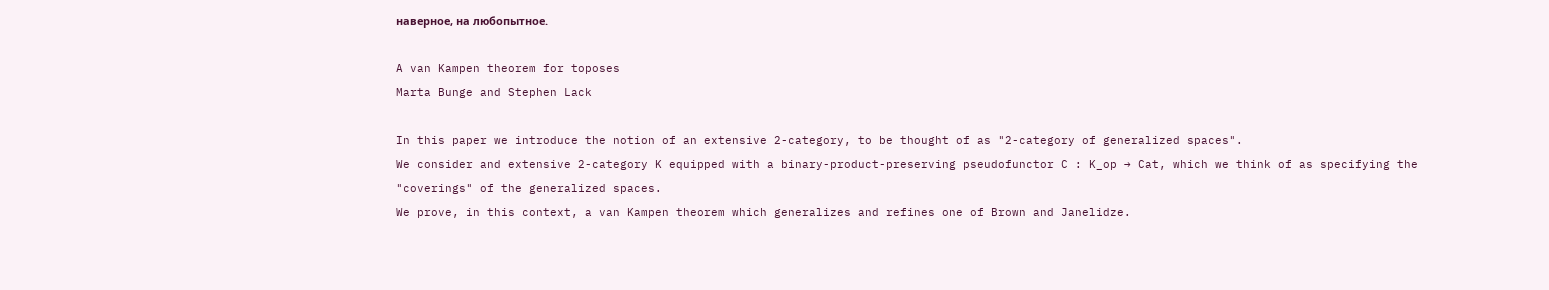наверное, на любопытное.

A van Kampen theorem for toposes
Marta Bunge and Stephen Lack

In this paper we introduce the notion of an extensive 2-category, to be thought of as "2-category of generalized spaces".
We consider and extensive 2-category K equipped with a binary-product-preserving pseudofunctor C : K_op → Cat, which we think of as specifying the "coverings" of the generalized spaces.
We prove, in this context, a van Kampen theorem which generalizes and refines one of Brown and Janelidze.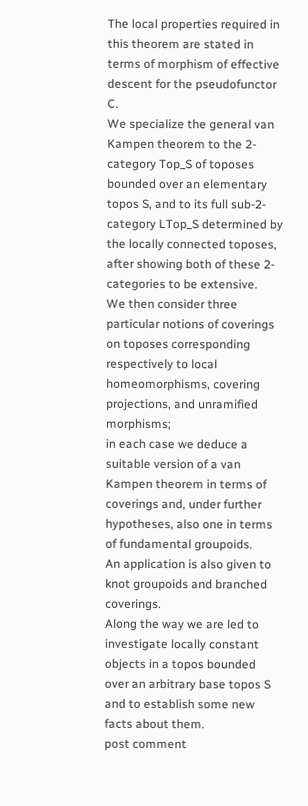The local properties required in this theorem are stated in terms of morphism of effective descent for the pseudofunctor C.
We specialize the general van Kampen theorem to the 2-category Top_S of toposes bounded over an elementary topos S, and to its full sub-2-category LTop_S determined by the locally connected toposes, after showing both of these 2-categories to be extensive.
We then consider three particular notions of coverings on toposes corresponding respectively to local homeomorphisms, covering projections, and unramified morphisms;
in each case we deduce a suitable version of a van Kampen theorem in terms of coverings and, under further hypotheses, also one in terms of fundamental groupoids.
An application is also given to knot groupoids and branched coverings.
Along the way we are led to investigate locally constant objects in a topos bounded over an arbitrary base topos S and to establish some new facts about them.
post comment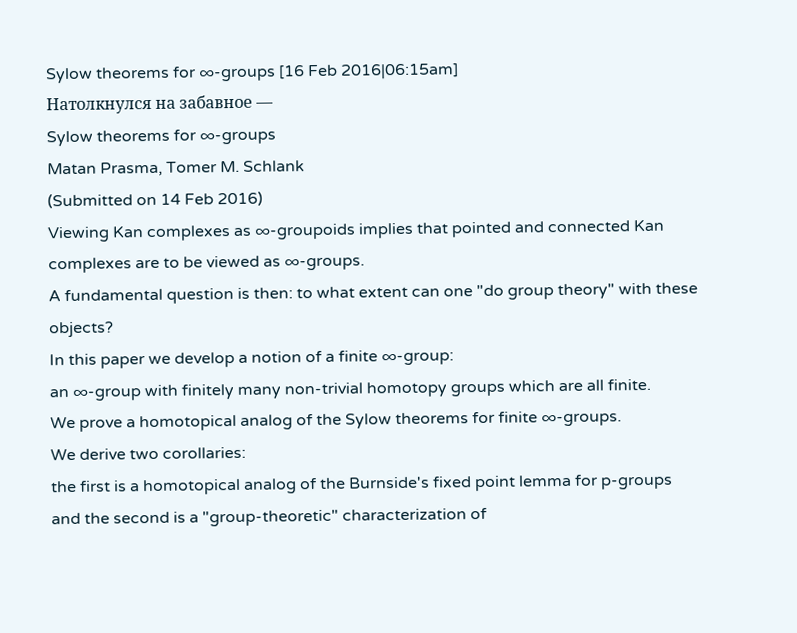Sylow theorems for ∞-groups [16 Feb 2016|06:15am]
Натолкнулся на забавное —
Sylow theorems for ∞-groups
Matan Prasma, Tomer M. Schlank
(Submitted on 14 Feb 2016)
Viewing Kan complexes as ∞-groupoids implies that pointed and connected Kan complexes are to be viewed as ∞-groups.
A fundamental question is then: to what extent can one "do group theory" with these objects?
In this paper we develop a notion of a finite ∞-group:
an ∞-group with finitely many non-trivial homotopy groups which are all finite.
We prove a homotopical analog of the Sylow theorems for finite ∞-groups.
We derive two corollaries:
the first is a homotopical analog of the Burnside's fixed point lemma for p-groups
and the second is a "group-theoretic" characterization of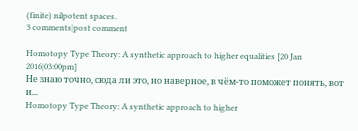(finite) nilpotent spaces.
3 comments|post comment

Homotopy Type Theory: A synthetic approach to higher equalities [20 Jan 2016|03:00pm]
Не знаю точно, сюда ли это, но наверное, в чём-то поможет понять, вот и...
Homotopy Type Theory: A synthetic approach to higher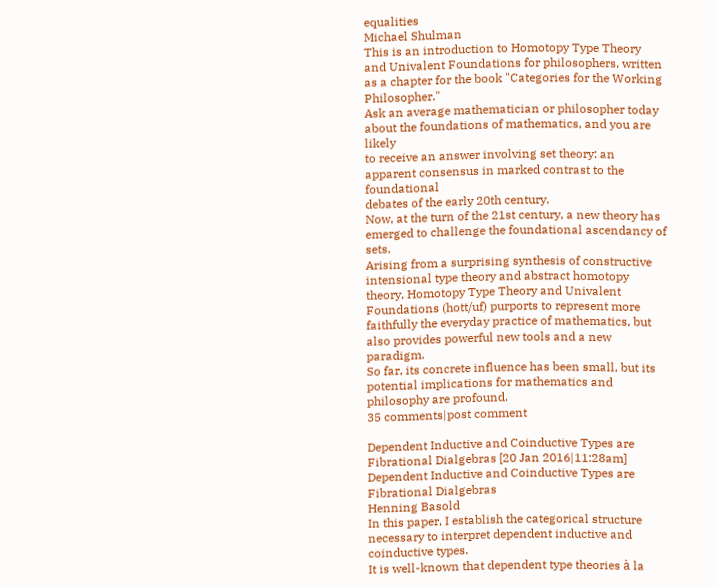equalities
Michael Shulman
This is an introduction to Homotopy Type Theory and Univalent Foundations for philosophers, written as a chapter for the book "Categories for the Working Philosopher."
Ask an average mathematician or philosopher today about the foundations of mathematics, and you are likely
to receive an answer involving set theory: an apparent consensus in marked contrast to the foundational
debates of the early 20th century.
Now, at the turn of the 21st century, a new theory has emerged to challenge the foundational ascendancy of sets.
Arising from a surprising synthesis of constructive intensional type theory and abstract homotopy theory, Homotopy Type Theory and Univalent Foundations (hott/uf) purports to represent more faithfully the everyday practice of mathematics, but also provides powerful new tools and a new paradigm.
So far, its concrete influence has been small, but its potential implications for mathematics and philosophy are profound.
35 comments|post comment

Dependent Inductive and Coinductive Types are Fibrational Dialgebras [20 Jan 2016|11:28am]
Dependent Inductive and Coinductive Types are Fibrational Dialgebras
Henning Basold
In this paper, I establish the categorical structure necessary to interpret dependent inductive and coinductive types.
It is well-known that dependent type theories à la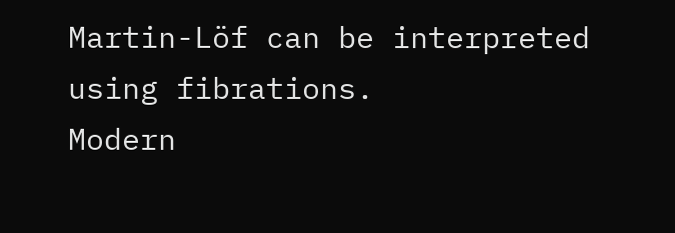Martin-Löf can be interpreted using fibrations.
Modern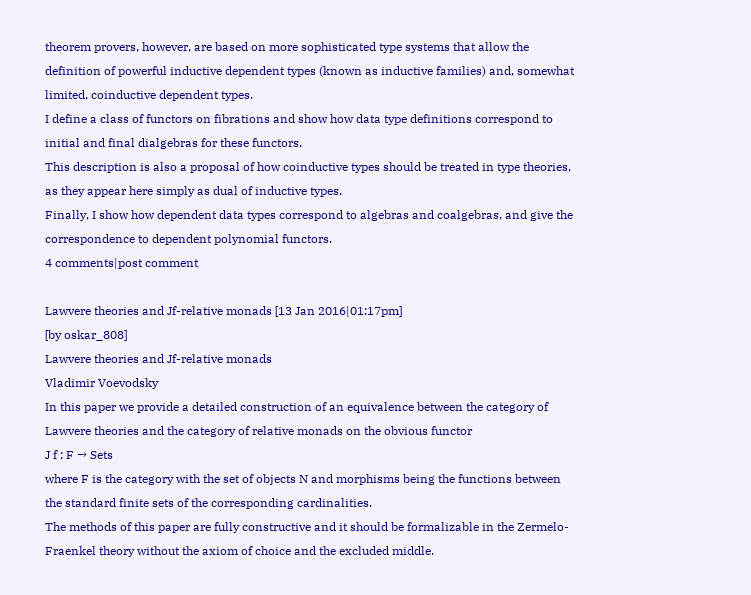theorem provers, however, are based on more sophisticated type systems that allow the definition of powerful inductive dependent types (known as inductive families) and, somewhat limited, coinductive dependent types.
I define a class of functors on fibrations and show how data type definitions correspond to initial and final dialgebras for these functors.
This description is also a proposal of how coinductive types should be treated in type theories, as they appear here simply as dual of inductive types.
Finally, I show how dependent data types correspond to algebras and coalgebras, and give the correspondence to dependent polynomial functors.
4 comments|post comment

Lawvere theories and Jf-relative monads [13 Jan 2016|01:17pm]
[by oskar_808]
Lawvere theories and Jf-relative monads
Vladimir Voevodsky
In this paper we provide a detailed construction of an equivalence between the category of Lawvere theories and the category of relative monads on the obvious functor
J f : F → Sets
where F is the category with the set of objects N and morphisms being the functions between the standard finite sets of the corresponding cardinalities.
The methods of this paper are fully constructive and it should be formalizable in the Zermelo-Fraenkel theory without the axiom of choice and the excluded middle.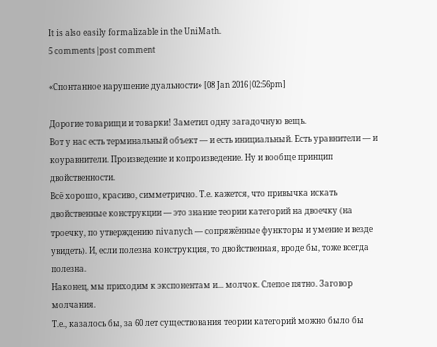It is also easily formalizable in the UniMath.
5 comments|post comment

«Спонтанное нарушение дуальности» [08 Jan 2016|02:56pm]

Дорогие товарищи и товарки! Заметил одну загадочную вещь.
Вот у нас есть терминальный объект — и есть инициальный. Есть уравнители — и коуравнители. Произведение и копроизведение. Ну и вообще принцип двойственности.
Всё хорошо, красиво, симметрично. Т.е. кажется, что привычка искать двойственные конструкции — это знание теории категорий на двоечку (на троечку, по утверждению nivanych — сопряжённые функторы и умение и везде увидеть). И, если полезна конструкция, то двойственная, вроде бы, тоже всегда полезна.
Наконец, мы приходим к экспонентам и... молчок. Слепое пятно. Заговор молчания.
Т.е., казалось бы, за 60 лет существования теории категорий можно было бы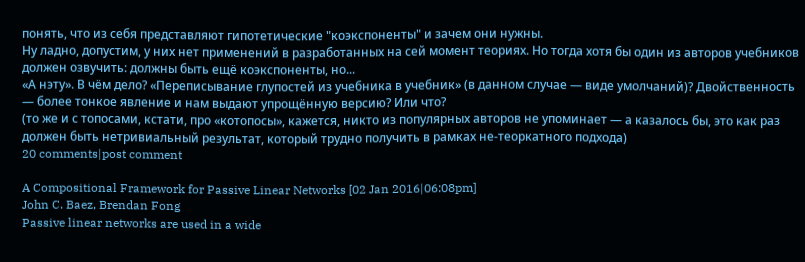понять, что из себя представляют гипотетические "коэкспоненты" и зачем они нужны.
Ну ладно, допустим, у них нет применений в разработанных на сей момент теориях. Но тогда хотя бы один из авторов учебников должен озвучить: должны быть ещё коэкспоненты, но...
«А нэту». В чём дело? «Переписывание глупостей из учебника в учебник» (в данном случае — виде умолчаний)? Двойственность — более тонкое явление и нам выдают упрощённую версию? Или что?
(то же и с топосами, кстати, про «котопосы», кажется, никто из популярных авторов не упоминает — а казалось бы, это как раз должен быть нетривиальный результат, который трудно получить в рамках не-теоркатного подхода)
20 comments|post comment

A Compositional Framework for Passive Linear Networks [02 Jan 2016|06:08pm]
John C. Baez, Brendan Fong
Passive linear networks are used in a wide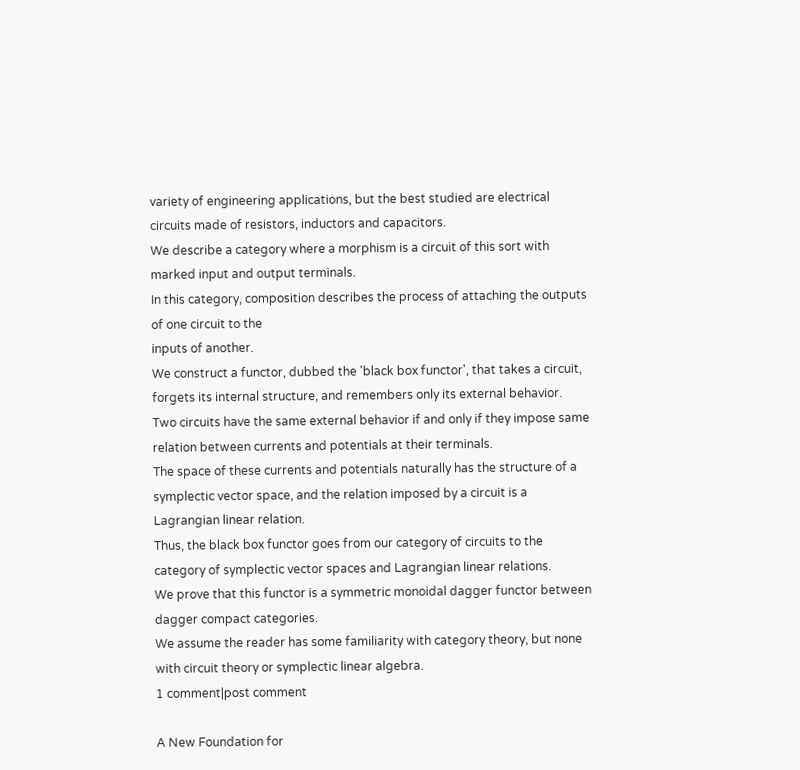variety of engineering applications, but the best studied are electrical circuits made of resistors, inductors and capacitors.
We describe a category where a morphism is a circuit of this sort with marked input and output terminals.
In this category, composition describes the process of attaching the outputs of one circuit to the
inputs of another.
We construct a functor, dubbed the 'black box functor', that takes a circuit, forgets its internal structure, and remembers only its external behavior.
Two circuits have the same external behavior if and only if they impose same relation between currents and potentials at their terminals.
The space of these currents and potentials naturally has the structure of a symplectic vector space, and the relation imposed by a circuit is a Lagrangian linear relation.
Thus, the black box functor goes from our category of circuits to the category of symplectic vector spaces and Lagrangian linear relations.
We prove that this functor is a symmetric monoidal dagger functor between dagger compact categories.
We assume the reader has some familiarity with category theory, but none with circuit theory or symplectic linear algebra.
1 comment|post comment

A New Foundation for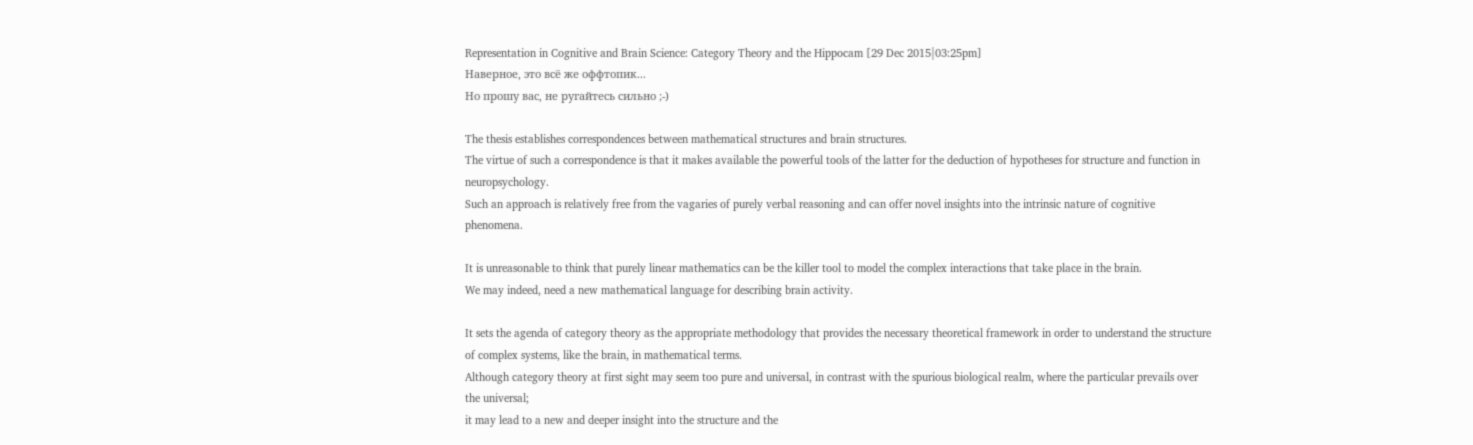Representation in Cognitive and Brain Science: Category Theory and the Hippocam [29 Dec 2015|03:25pm]
Наверное, это всё же оффтопик...
Но прошу вас, не ругайтесь сильно ;-)

The thesis establishes correspondences between mathematical structures and brain structures.
The virtue of such a correspondence is that it makes available the powerful tools of the latter for the deduction of hypotheses for structure and function in neuropsychology.
Such an approach is relatively free from the vagaries of purely verbal reasoning and can offer novel insights into the intrinsic nature of cognitive phenomena.

It is unreasonable to think that purely linear mathematics can be the killer tool to model the complex interactions that take place in the brain.
We may indeed, need a new mathematical language for describing brain activity.

It sets the agenda of category theory as the appropriate methodology that provides the necessary theoretical framework in order to understand the structure of complex systems, like the brain, in mathematical terms.
Although category theory at first sight may seem too pure and universal, in contrast with the spurious biological realm, where the particular prevails over the universal;
it may lead to a new and deeper insight into the structure and the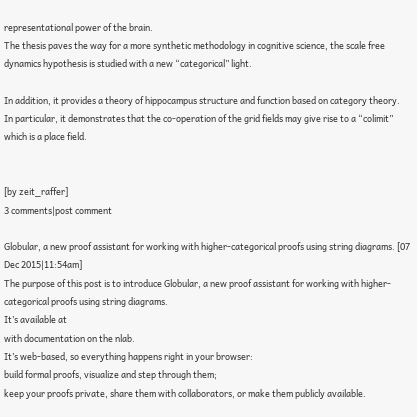representational power of the brain.
The thesis paves the way for a more synthetic methodology in cognitive science, the scale free dynamics hypothesis is studied with a new “categorical” light.

In addition, it provides a theory of hippocampus structure and function based on category theory.
In particular, it demonstrates that the co-operation of the grid fields may give rise to a “colimit” which is a place field.


[by zeit_raffer]
3 comments|post comment

Globular, a new proof assistant for working with higher-categorical proofs using string diagrams. [07 Dec 2015|11:54am]
The purpose of this post is to introduce Globular, a new proof assistant for working with higher-categorical proofs using string diagrams.
It’s available at
with documentation on the nlab.
It’s web-based, so everything happens right in your browser:
build formal proofs, visualize and step through them;
keep your proofs private, share them with collaborators, or make them publicly available.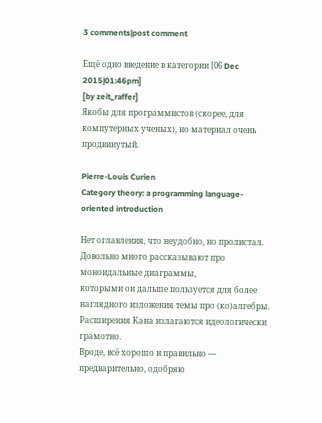3 comments|post comment

Ещё одно введение в категории [06 Dec 2015|01:46pm]
[by zeit_raffer]
Якобы для программистов (скорее, для компутерных ученых), но материал очень продвинутый.

Pierre-Louis Curien
Category theory: a programming language-oriented introduction

Нет оглавления, что неудобно, но пролистал.
Довольно много рассказывают про моноидальные диаграммы,
которыми он дальше пользуется для более наглядного изложения темы про (ко)алгебры.
Расширения Кана излагаются идеологически грамотно.
Вроде, всё хорошо и правильно — предварительно, одобряю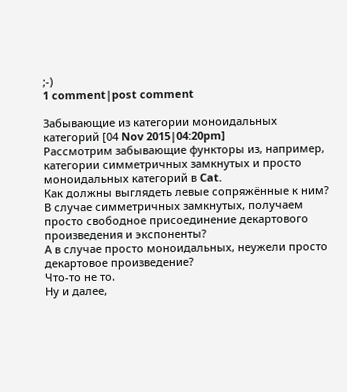;-)
1 comment|post comment

Забывающие из категории моноидальных категорий [04 Nov 2015|04:20pm]
Рассмотрим забывающие функторы из, например, категории симметричных замкнутых и просто моноидальных категорий в Cat.
Как должны выглядеть левые сопряжённые к ним?
В случае симметричных замкнутых, получаем просто свободное присоединение декартового произведения и экспоненты?
А в случае просто моноидальных, неужели просто декартовое произведение?
Что-то не то.
Ну и далее,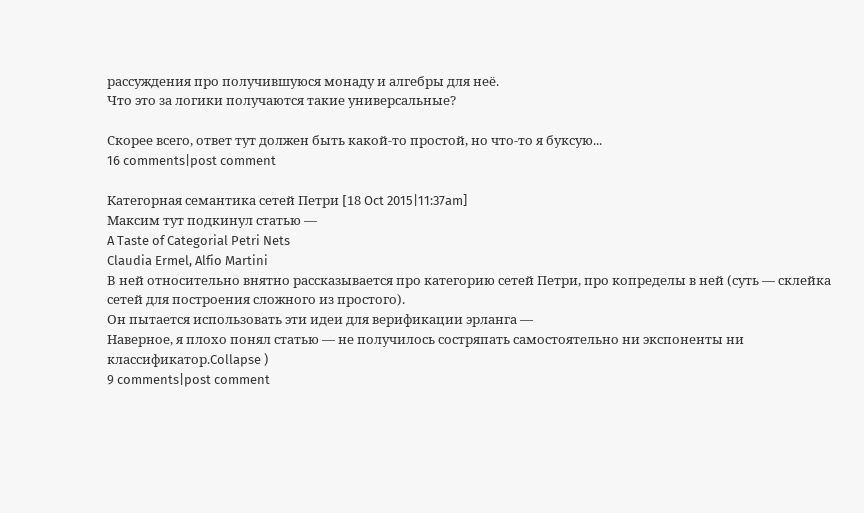рассуждения про получившуюся монаду и алгебры для неё.
Что это за логики получаются такие универсальные?

Скорее всего, ответ тут должен быть какой-то простой, но что-то я буксую...
16 comments|post comment

Категорная семантика сетей Петри [18 Oct 2015|11:37am]
Максим тут подкинул статью —
A Taste of Categorial Petri Nets
Claudia Ermel, Alfio Martini
В ней относительно внятно рассказывается про категорию сетей Петри, про копределы в ней (суть — склейка сетей для построения сложного из простого).
Он пытается использовать эти идеи для верификации эрланга —
Наверное, я плохо понял статью — не получилось состряпать самостоятельно ни экспоненты ни классификатор.Collapse )
9 comments|post comment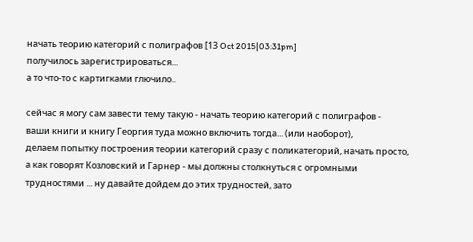начать теорию категорий с полиграфов [13 Oct 2015|03:31pm]
получилось зарегистрироваться...
а то что-то с картигками глючило..

сейчас я могу сам завести тему такую - начать теорию категорий с полиграфов -
ваши книги и книгу Георгия туда можно включить тогда... (или наоборот),
делаем попытку построения теории категорий сразу с поликатегорий, начать просто, а как говорят Козловский и Гарнер - мы должны столкнуться с огромными трудностями ... ну давайте дойдем до этих трудностей, зато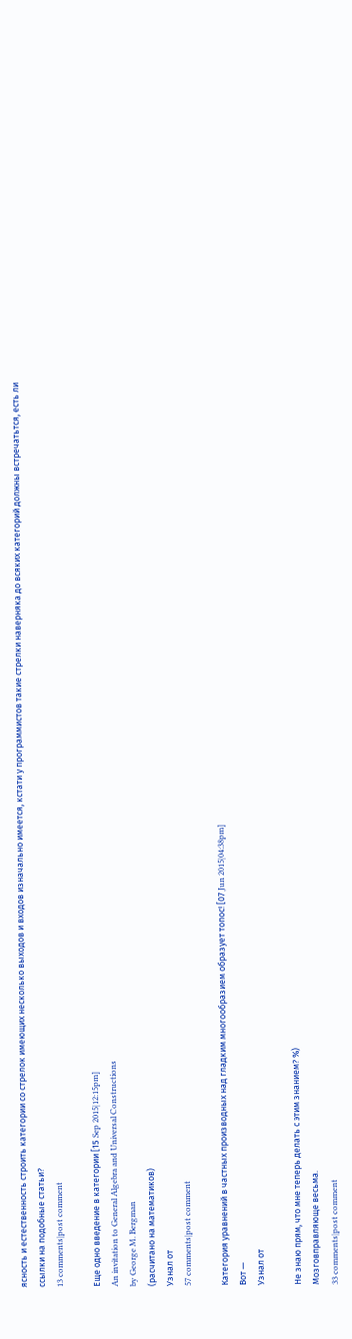ясность и естественность строить категории со стрелок имеющих несколько выходов и входов изначально имеется, кстати у программистов такие стрелки наверняка до всяких категорий должны встречатьтся, есть ли ссылки на подобные статьи?
13 comments|post comment

Еще одно введение в категории [15 Sep 2015|12:15pm]
An invitation to General Algebra and Universal Constructions
by George M. Bergman
(расчитано на математиков)
Узнал от
57 comments|post comment

Категория уравнений в частных производных над гладким многообразием образует топос! [07 Jun 2015|04:38pm]
Вот —
Узнал от

Не знаю прям, что мне теперь делать с этим знанием? %)
Мозговправляюще весьма.
33 comments|post comment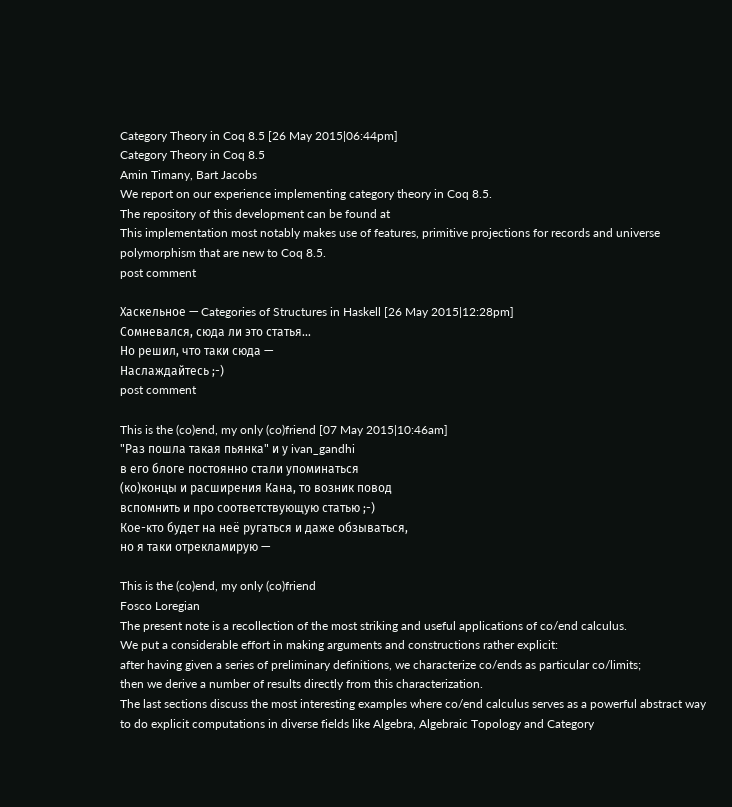Category Theory in Coq 8.5 [26 May 2015|06:44pm]
Category Theory in Coq 8.5
Amin Timany, Bart Jacobs
We report on our experience implementing category theory in Coq 8.5.
The repository of this development can be found at
This implementation most notably makes use of features, primitive projections for records and universe polymorphism that are new to Coq 8.5.
post comment

Хаскельное — Categories of Structures in Haskell [26 May 2015|12:28pm]
Сомневался, сюда ли это статья...
Но решил, что таки сюда —
Наслаждайтесь ;-)
post comment

This is the (co)end, my only (co)friend [07 May 2015|10:46am]
"Раз пошла такая пьянка" и у ivan_gandhi
в его блоге постоянно стали упоминаться
(ко)концы и расширения Кана, то возник повод
вспомнить и про соответствующую статью ;-)
Кое-кто будет на неё ругаться и даже обзываться,
но я таки отрекламирую —

This is the (co)end, my only (co)friend
Fosco Loregian
The present note is a recollection of the most striking and useful applications of co/end calculus.
We put a considerable effort in making arguments and constructions rather explicit:
after having given a series of preliminary definitions, we characterize co/ends as particular co/limits;
then we derive a number of results directly from this characterization.
The last sections discuss the most interesting examples where co/end calculus serves as a powerful abstract way to do explicit computations in diverse fields like Algebra, Algebraic Topology and Category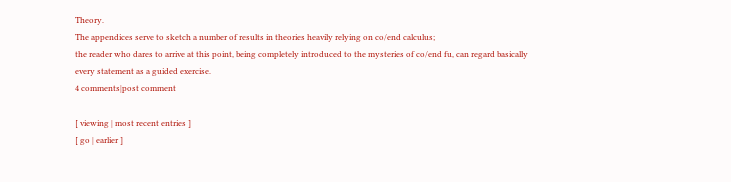Theory.
The appendices serve to sketch a number of results in theories heavily relying on co/end calculus;
the reader who dares to arrive at this point, being completely introduced to the mysteries of co/end fu, can regard basically every statement as a guided exercise.
4 comments|post comment

[ viewing | most recent entries ]
[ go | earlier ]